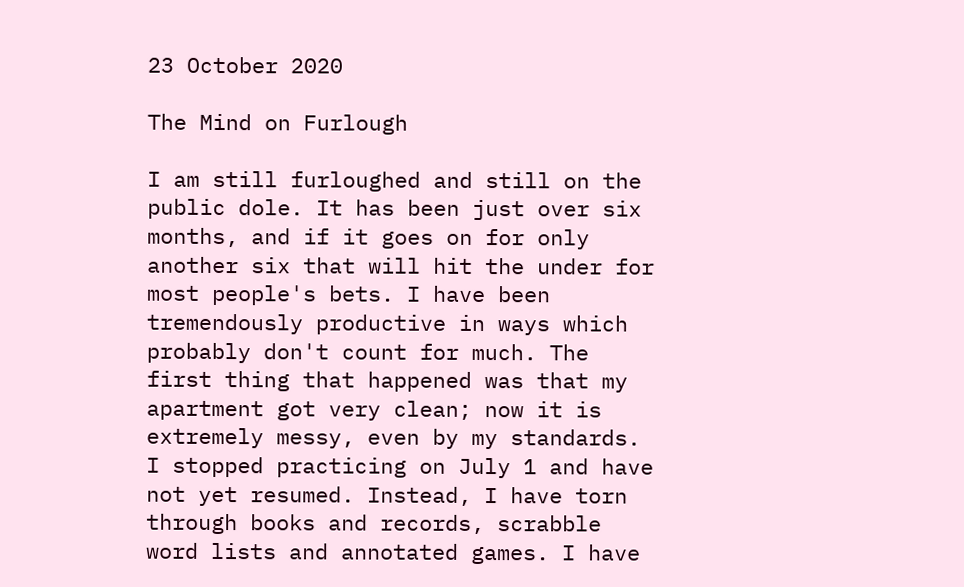23 October 2020

The Mind on Furlough

I am still furloughed and still on the public dole. It has been just over six months, and if it goes on for only another six that will hit the under for most people's bets. I have been tremendously productive in ways which probably don't count for much. The first thing that happened was that my apartment got very clean; now it is extremely messy, even by my standards. I stopped practicing on July 1 and have not yet resumed. Instead, I have torn through books and records, scrabble word lists and annotated games. I have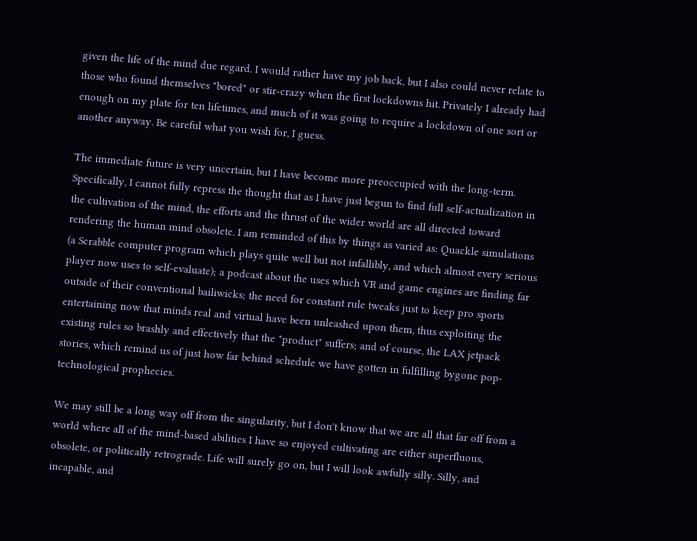given the life of the mind due regard. I would rather have my job back, but I also could never relate to those who found themselves "bored" or stir-crazy when the first lockdowns hit. Privately I already had enough on my plate for ten lifetimes, and much of it was going to require a lockdown of one sort or another anyway. Be careful what you wish for, I guess.

The immediate future is very uncertain, but I have become more preoccupied with the long-term. Specifically, I cannot fully repress the thought that as I have just begun to find full self-actualization in the cultivation of the mind, the efforts and the thrust of the wider world are all directed toward rendering the human mind obsolete. I am reminded of this by things as varied as: Quackle simulations (a Scrabble computer program which plays quite well but not infallibly, and which almost every serious player now uses to self-evaluate); a podcast about the uses which VR and game engines are finding far outside of their conventional bailiwicks; the need for constant rule tweaks just to keep pro sports entertaining now that minds real and virtual have been unleashed upon them, thus exploiting the existing rules so brashly and effectively that the "product" suffers; and of course, the LAX jetpack stories, which remind us of just how far behind schedule we have gotten in fulfilling bygone pop-technological prophecies.

We may still be a long way off from the singularity, but I don't know that we are all that far off from a world where all of the mind-based abilities I have so enjoyed cultivating are either superfluous, obsolete, or politically retrograde. Life will surely go on, but I will look awfully silly. Silly, and incapable, and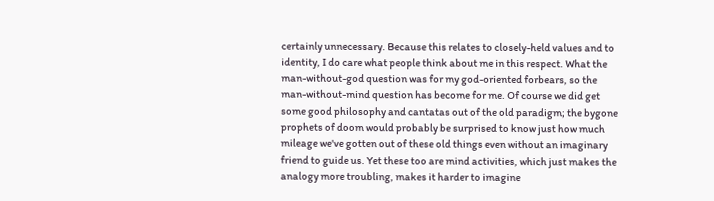certainly unnecessary. Because this relates to closely-held values and to identity, I do care what people think about me in this respect. What the man-without-god question was for my god-oriented forbears, so the man-without-mind question has become for me. Of course we did get some good philosophy and cantatas out of the old paradigm; the bygone prophets of doom would probably be surprised to know just how much mileage we've gotten out of these old things even without an imaginary friend to guide us. Yet these too are mind activities, which just makes the analogy more troubling, makes it harder to imagine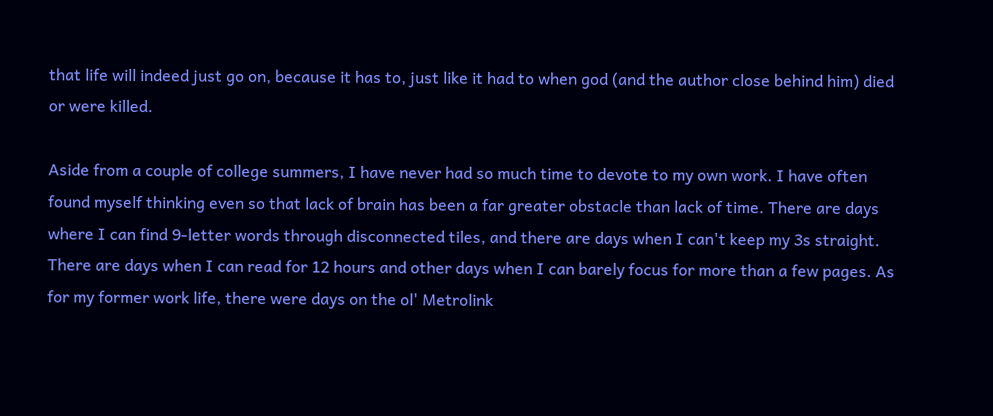that life will indeed just go on, because it has to, just like it had to when god (and the author close behind him) died or were killed.

Aside from a couple of college summers, I have never had so much time to devote to my own work. I have often found myself thinking even so that lack of brain has been a far greater obstacle than lack of time. There are days where I can find 9-letter words through disconnected tiles, and there are days when I can't keep my 3s straight. There are days when I can read for 12 hours and other days when I can barely focus for more than a few pages. As for my former work life, there were days on the ol' Metrolink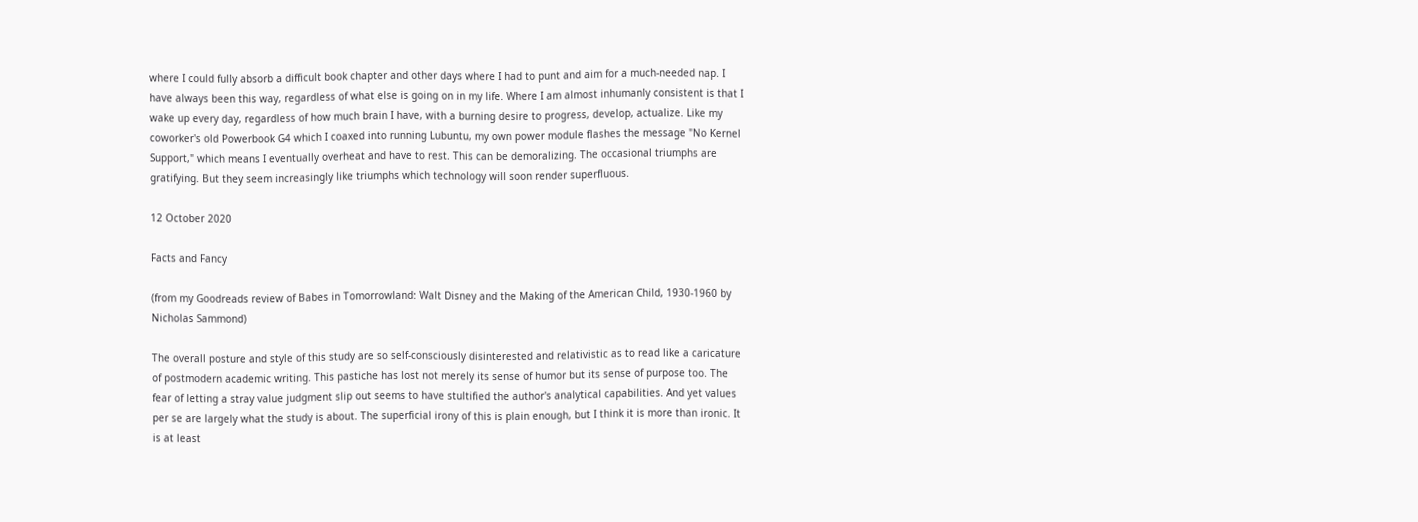where I could fully absorb a difficult book chapter and other days where I had to punt and aim for a much-needed nap. I have always been this way, regardless of what else is going on in my life. Where I am almost inhumanly consistent is that I wake up every day, regardless of how much brain I have, with a burning desire to progress, develop, actualize. Like my coworker's old Powerbook G4 which I coaxed into running Lubuntu, my own power module flashes the message "No Kernel Support," which means I eventually overheat and have to rest. This can be demoralizing. The occasional triumphs are gratifying. But they seem increasingly like triumphs which technology will soon render superfluous.

12 October 2020

Facts and Fancy

(from my Goodreads review of Babes in Tomorrowland: Walt Disney and the Making of the American Child, 1930-1960 by Nicholas Sammond)

The overall posture and style of this study are so self-consciously disinterested and relativistic as to read like a caricature of postmodern academic writing. This pastiche has lost not merely its sense of humor but its sense of purpose too. The fear of letting a stray value judgment slip out seems to have stultified the author's analytical capabilities. And yet values per se are largely what the study is about. The superficial irony of this is plain enough, but I think it is more than ironic. It is at least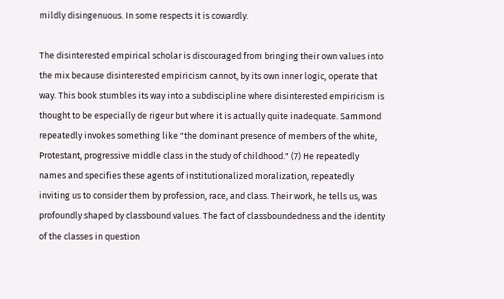mildly disingenuous. In some respects it is cowardly.

The disinterested empirical scholar is discouraged from bringing their own values into the mix because disinterested empiricism cannot, by its own inner logic, operate that way. This book stumbles its way into a subdiscipline where disinterested empiricism is thought to be especially de rigeur but where it is actually quite inadequate. Sammond repeatedly invokes something like "the dominant presence of members of the white, Protestant, progressive middle class in the study of childhood." (7) He repeatedly names and specifies these agents of institutionalized moralization, repeatedly inviting us to consider them by profession, race, and class. Their work, he tells us, was profoundly shaped by classbound values. The fact of classboundedness and the identity of the classes in question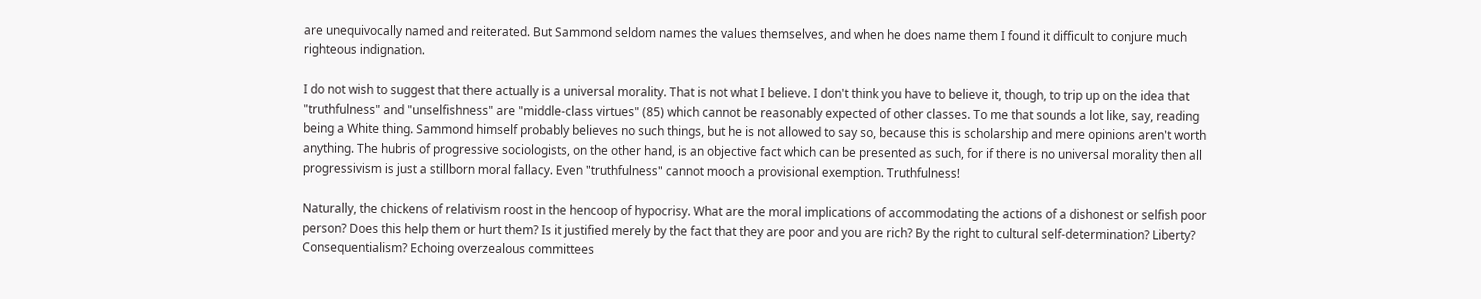are unequivocally named and reiterated. But Sammond seldom names the values themselves, and when he does name them I found it difficult to conjure much righteous indignation.

I do not wish to suggest that there actually is a universal morality. That is not what I believe. I don't think you have to believe it, though, to trip up on the idea that "truthfulness" and "unselfishness" are "middle-class virtues" (85) which cannot be reasonably expected of other classes. To me that sounds a lot like, say, reading being a White thing. Sammond himself probably believes no such things, but he is not allowed to say so, because this is scholarship and mere opinions aren't worth anything. The hubris of progressive sociologists, on the other hand, is an objective fact which can be presented as such, for if there is no universal morality then all progressivism is just a stillborn moral fallacy. Even "truthfulness" cannot mooch a provisional exemption. Truthfulness!

Naturally, the chickens of relativism roost in the hencoop of hypocrisy. What are the moral implications of accommodating the actions of a dishonest or selfish poor person? Does this help them or hurt them? Is it justified merely by the fact that they are poor and you are rich? By the right to cultural self-determination? Liberty? Consequentialism? Echoing overzealous committees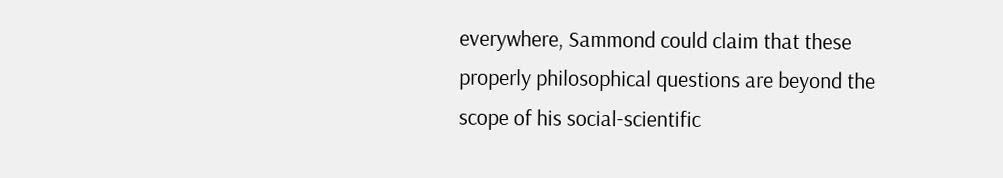everywhere, Sammond could claim that these properly philosophical questions are beyond the scope of his social-scientific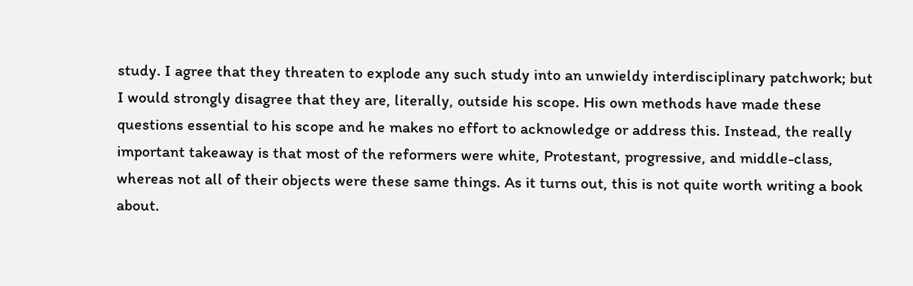study. I agree that they threaten to explode any such study into an unwieldy interdisciplinary patchwork; but I would strongly disagree that they are, literally, outside his scope. His own methods have made these questions essential to his scope and he makes no effort to acknowledge or address this. Instead, the really important takeaway is that most of the reformers were white, Protestant, progressive, and middle-class, whereas not all of their objects were these same things. As it turns out, this is not quite worth writing a book about.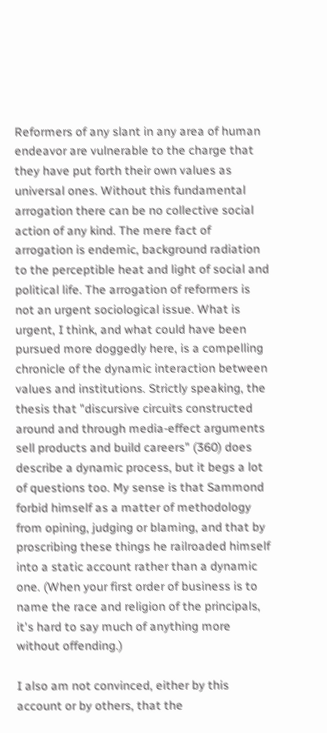Reformers of any slant in any area of human endeavor are vulnerable to the charge that they have put forth their own values as universal ones. Without this fundamental arrogation there can be no collective social action of any kind. The mere fact of arrogation is endemic, background radiation to the perceptible heat and light of social and political life. The arrogation of reformers is not an urgent sociological issue. What is urgent, I think, and what could have been pursued more doggedly here, is a compelling chronicle of the dynamic interaction between values and institutions. Strictly speaking, the thesis that "discursive circuits constructed around and through media-effect arguments sell products and build careers" (360) does describe a dynamic process, but it begs a lot of questions too. My sense is that Sammond forbid himself as a matter of methodology from opining, judging or blaming, and that by proscribing these things he railroaded himself into a static account rather than a dynamic one. (When your first order of business is to name the race and religion of the principals, it's hard to say much of anything more without offending.)

I also am not convinced, either by this account or by others, that the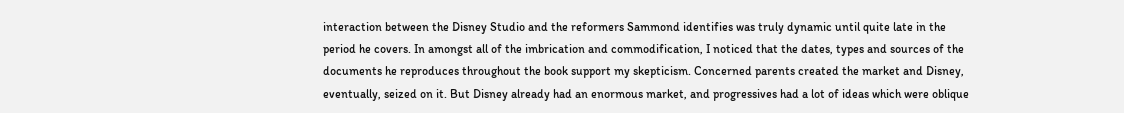interaction between the Disney Studio and the reformers Sammond identifies was truly dynamic until quite late in the period he covers. In amongst all of the imbrication and commodification, I noticed that the dates, types and sources of the documents he reproduces throughout the book support my skepticism. Concerned parents created the market and Disney, eventually, seized on it. But Disney already had an enormous market, and progressives had a lot of ideas which were oblique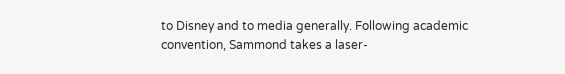to Disney and to media generally. Following academic convention, Sammond takes a laser-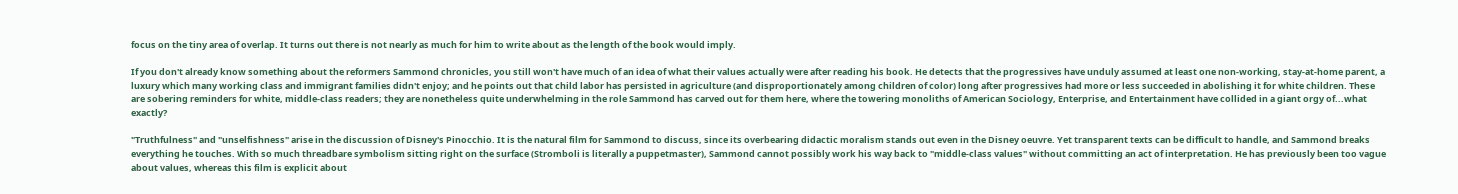focus on the tiny area of overlap. It turns out there is not nearly as much for him to write about as the length of the book would imply.

If you don't already know something about the reformers Sammond chronicles, you still won't have much of an idea of what their values actually were after reading his book. He detects that the progressives have unduly assumed at least one non-working, stay-at-home parent, a luxury which many working class and immigrant families didn't enjoy; and he points out that child labor has persisted in agriculture (and disproportionately among children of color) long after progressives had more or less succeeded in abolishing it for white children. These are sobering reminders for white, middle-class readers; they are nonetheless quite underwhelming in the role Sammond has carved out for them here, where the towering monoliths of American Sociology, Enterprise, and Entertainment have collided in a giant orgy of...what exactly?

"Truthfulness" and "unselfishness" arise in the discussion of Disney's Pinocchio. It is the natural film for Sammond to discuss, since its overbearing didactic moralism stands out even in the Disney oeuvre. Yet transparent texts can be difficult to handle, and Sammond breaks everything he touches. With so much threadbare symbolism sitting right on the surface (Stromboli is literally a puppetmaster), Sammond cannot possibly work his way back to "middle-class values" without committing an act of interpretation. He has previously been too vague about values, whereas this film is explicit about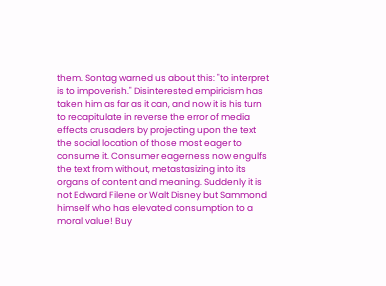them. Sontag warned us about this: "to interpret is to impoverish." Disinterested empiricism has taken him as far as it can, and now it is his turn to recapitulate in reverse the error of media effects crusaders by projecting upon the text the social location of those most eager to consume it. Consumer eagerness now engulfs the text from without, metastasizing into its organs of content and meaning. Suddenly it is not Edward Filene or Walt Disney but Sammond himself who has elevated consumption to a moral value! Buy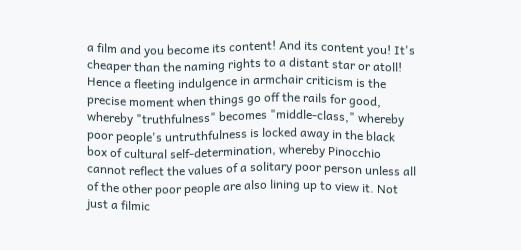a film and you become its content! And its content you! It's cheaper than the naming rights to a distant star or atoll! Hence a fleeting indulgence in armchair criticism is the precise moment when things go off the rails for good, whereby "truthfulness" becomes "middle-class," whereby poor people's untruthfulness is locked away in the black box of cultural self-determination, whereby Pinocchio cannot reflect the values of a solitary poor person unless all of the other poor people are also lining up to view it. Not just a filmic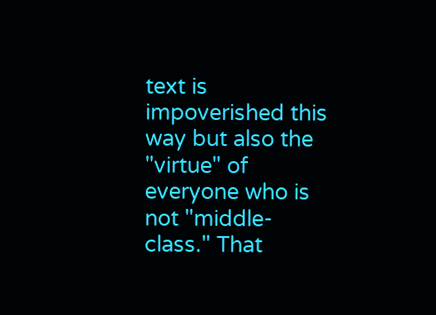text is impoverished this way but also the "virtue" of everyone who is not "middle-class." That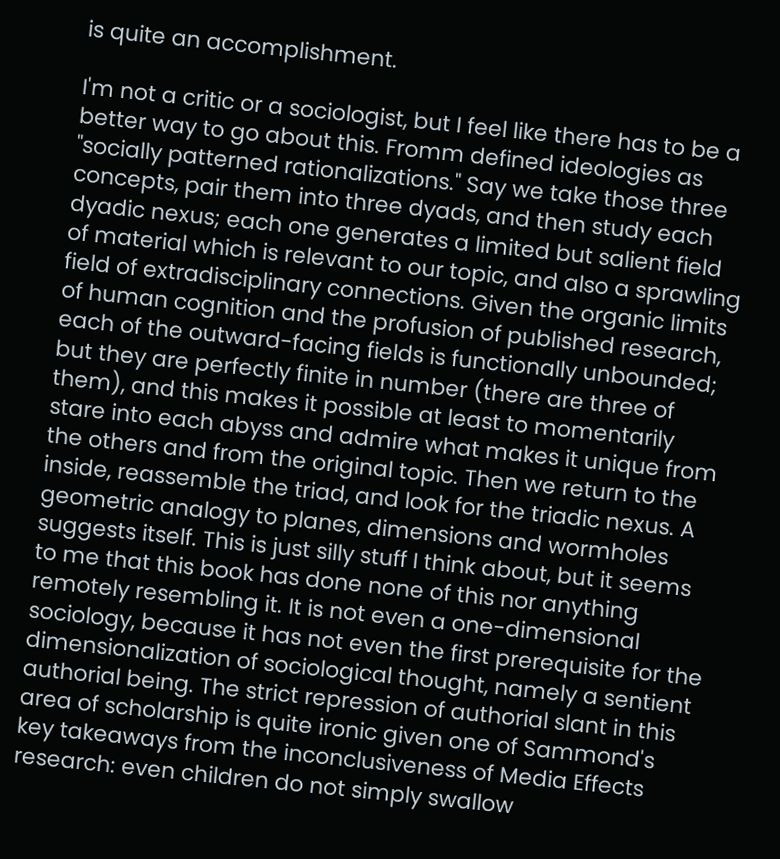is quite an accomplishment.

I'm not a critic or a sociologist, but I feel like there has to be a better way to go about this. Fromm defined ideologies as "socially patterned rationalizations." Say we take those three concepts, pair them into three dyads, and then study each dyadic nexus; each one generates a limited but salient field of material which is relevant to our topic, and also a sprawling field of extradisciplinary connections. Given the organic limits of human cognition and the profusion of published research, each of the outward-facing fields is functionally unbounded; but they are perfectly finite in number (there are three of them), and this makes it possible at least to momentarily stare into each abyss and admire what makes it unique from the others and from the original topic. Then we return to the inside, reassemble the triad, and look for the triadic nexus. A geometric analogy to planes, dimensions and wormholes suggests itself. This is just silly stuff I think about, but it seems to me that this book has done none of this nor anything remotely resembling it. It is not even a one-dimensional sociology, because it has not even the first prerequisite for the dimensionalization of sociological thought, namely a sentient authorial being. The strict repression of authorial slant in this area of scholarship is quite ironic given one of Sammond's key takeaways from the inconclusiveness of Media Effects research: even children do not simply swallow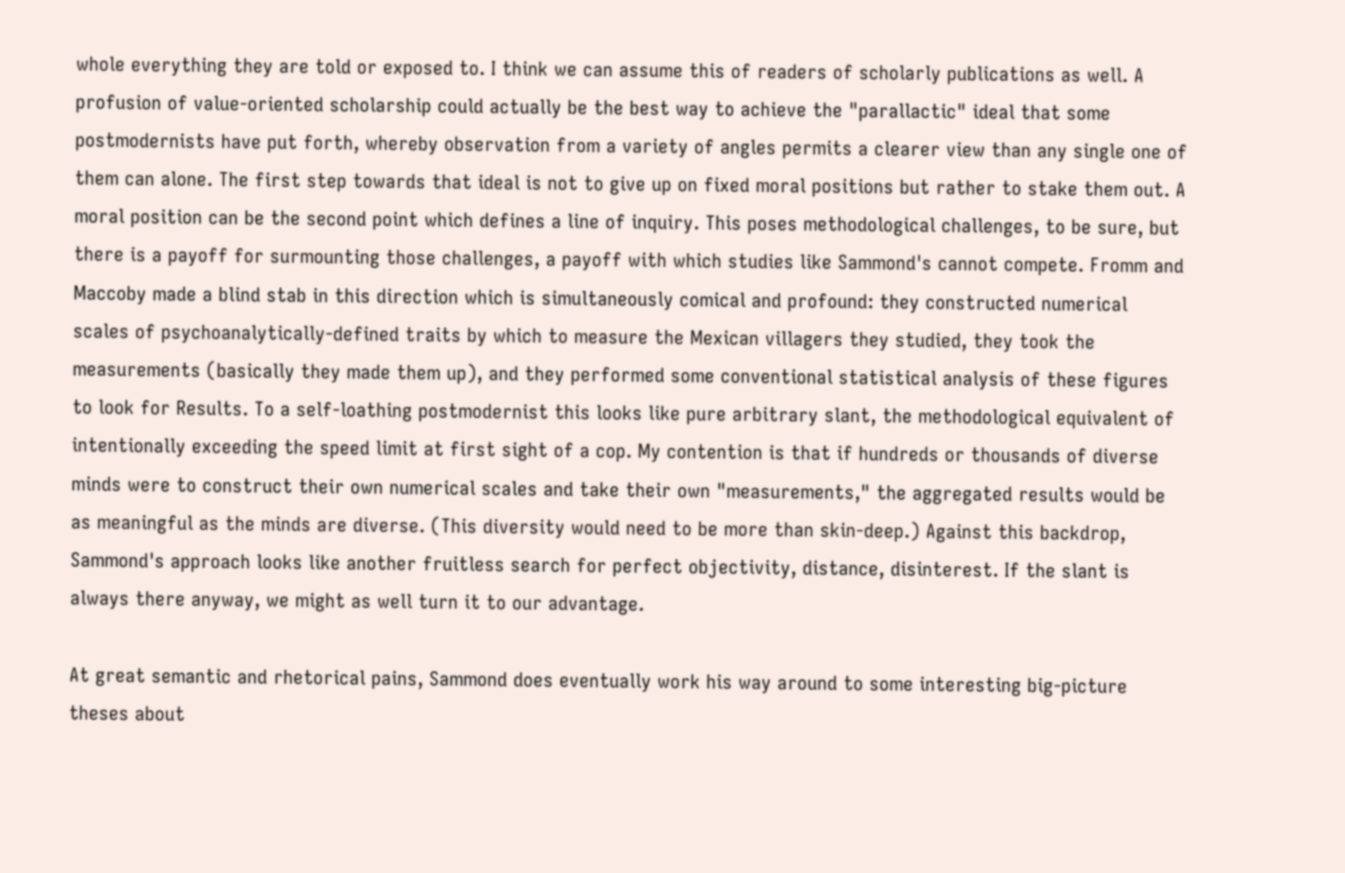whole everything they are told or exposed to. I think we can assume this of readers of scholarly publications as well. A profusion of value-oriented scholarship could actually be the best way to achieve the "parallactic" ideal that some postmodernists have put forth, whereby observation from a variety of angles permits a clearer view than any single one of them can alone. The first step towards that ideal is not to give up on fixed moral positions but rather to stake them out. A moral position can be the second point which defines a line of inquiry. This poses methodological challenges, to be sure, but there is a payoff for surmounting those challenges, a payoff with which studies like Sammond's cannot compete. Fromm and Maccoby made a blind stab in this direction which is simultaneously comical and profound: they constructed numerical scales of psychoanalytically-defined traits by which to measure the Mexican villagers they studied, they took the measurements (basically they made them up), and they performed some conventional statistical analysis of these figures to look for Results. To a self-loathing postmodernist this looks like pure arbitrary slant, the methodological equivalent of intentionally exceeding the speed limit at first sight of a cop. My contention is that if hundreds or thousands of diverse minds were to construct their own numerical scales and take their own "measurements," the aggregated results would be as meaningful as the minds are diverse. (This diversity would need to be more than skin-deep.) Against this backdrop, Sammond's approach looks like another fruitless search for perfect objectivity, distance, disinterest. If the slant is always there anyway, we might as well turn it to our advantage.

At great semantic and rhetorical pains, Sammond does eventually work his way around to some interesting big-picture theses about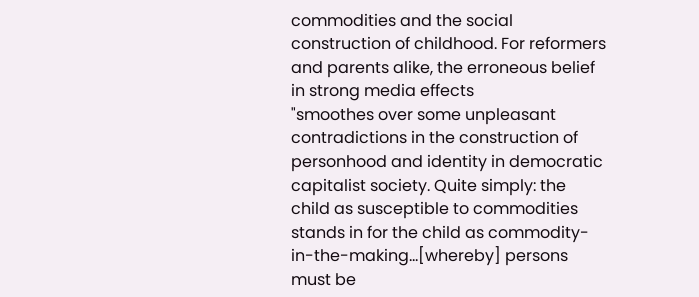commodities and the social construction of childhood. For reformers and parents alike, the erroneous belief in strong media effects
"smoothes over some unpleasant contradictions in the construction of personhood and identity in democratic capitalist society. Quite simply: the child as susceptible to commodities stands in for the child as commodity-in-the-making...[whereby] persons must be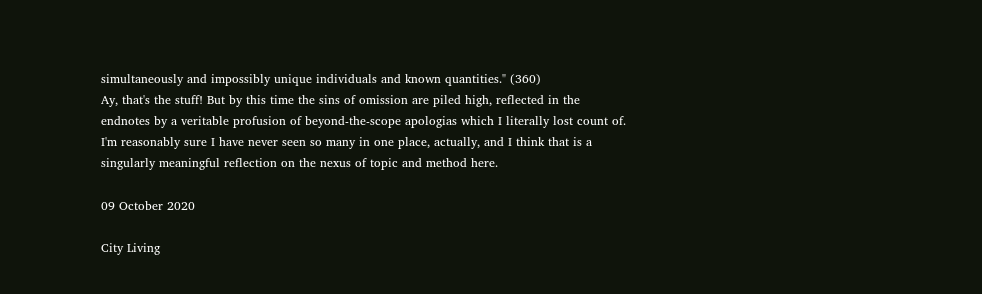simultaneously and impossibly unique individuals and known quantities." (360)
Ay, that's the stuff! But by this time the sins of omission are piled high, reflected in the endnotes by a veritable profusion of beyond-the-scope apologias which I literally lost count of. I'm reasonably sure I have never seen so many in one place, actually, and I think that is a singularly meaningful reflection on the nexus of topic and method here.

09 October 2020

City Living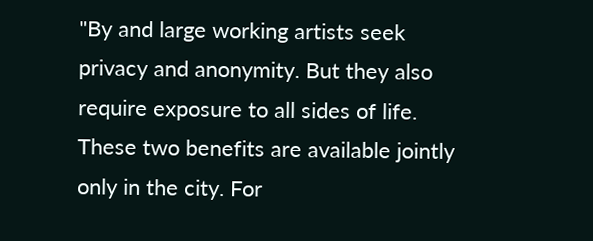"By and large working artists seek privacy and anonymity. But they also require exposure to all sides of life. These two benefits are available jointly only in the city. For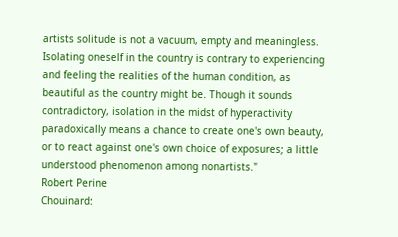artists solitude is not a vacuum, empty and meaningless. Isolating oneself in the country is contrary to experiencing and feeling the realities of the human condition, as beautiful as the country might be. Though it sounds contradictory, isolation in the midst of hyperactivity paradoxically means a chance to create one's own beauty, or to react against one's own choice of exposures; a little understood phenomenon among nonartists."
Robert Perine
Chouinard: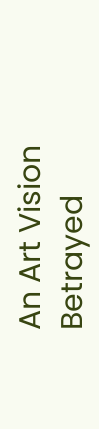An Art Vision Betrayed